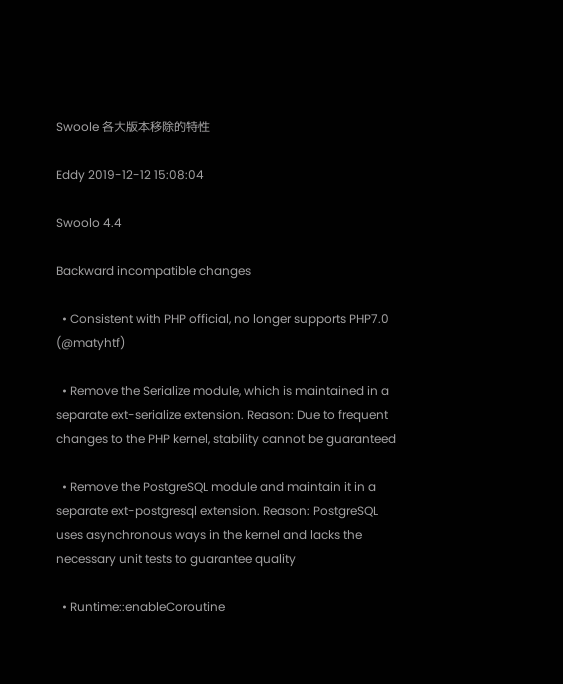Swoole 各大版本移除的特性

Eddy 2019-12-12 15:08:04

Swoolo 4.4

Backward incompatible changes

  • Consistent with PHP official, no longer supports PHP7.0 (@matyhtf)

  • Remove the Serialize module, which is maintained in a separate ext-serialize extension. Reason: Due to frequent changes to the PHP kernel, stability cannot be guaranteed

  • Remove the PostgreSQL module and maintain it in a separate ext-postgresql extension. Reason: PostgreSQL uses asynchronous ways in the kernel and lacks the necessary unit tests to guarantee quality

  • Runtime::enableCoroutine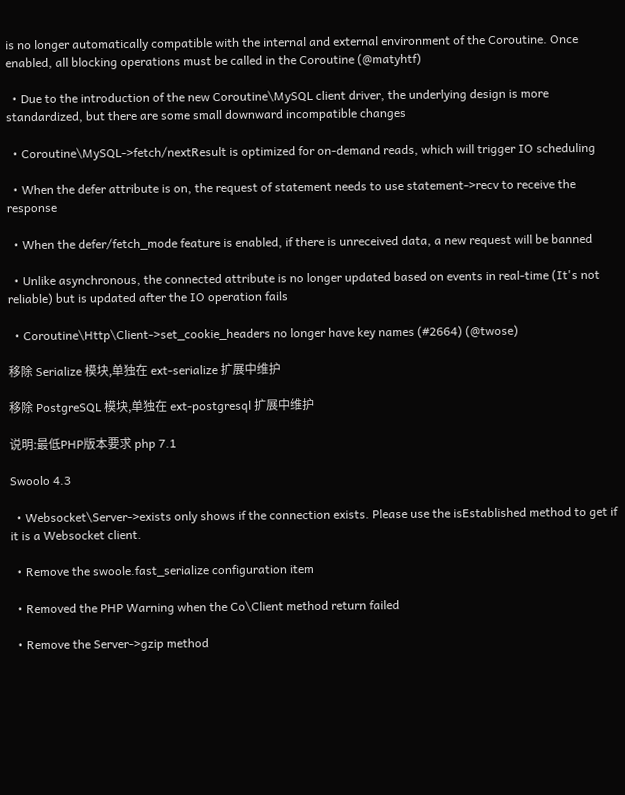is no longer automatically compatible with the internal and external environment of the Coroutine. Once enabled, all blocking operations must be called in the Coroutine (@matyhtf)

  • Due to the introduction of the new Coroutine\MySQL client driver, the underlying design is more standardized, but there are some small downward incompatible changes

  • Coroutine\MySQL->fetch/nextResult is optimized for on-demand reads, which will trigger IO scheduling

  • When the defer attribute is on, the request of statement needs to use statement->recv to receive the response

  • When the defer/fetch_mode feature is enabled, if there is unreceived data, a new request will be banned

  • Unlike asynchronous, the connected attribute is no longer updated based on events in real-time (It's not reliable) but is updated after the IO operation fails

  • Coroutine\Http\Client->set_cookie_headers no longer have key names (#2664) (@twose)

移除 Serialize 模块,单独在 ext-serialize 扩展中维护

移除 PostgreSQL 模块,单独在 ext-postgresql 扩展中维护

说明:最低PHP版本要求 php 7.1

Swoolo 4.3

  • Websocket\Server->exists only shows if the connection exists. Please use the isEstablished method to get if it is a Websocket client.

  • Remove the swoole.fast_serialize configuration item

  • Removed the PHP Warning when the Co\Client method return failed

  • Remove the Server->gzip method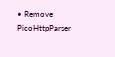• Remove PicoHttpParser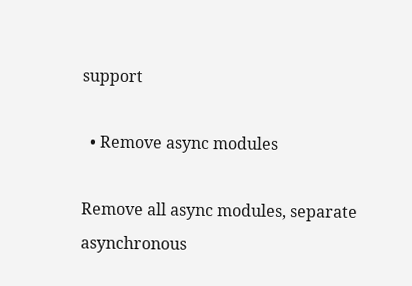support

  • Remove async modules

Remove all async modules, separate asynchronous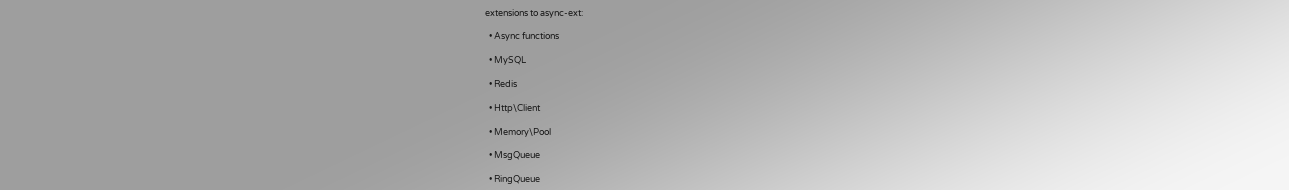extensions to async-ext:

  • Async functions

  • MySQL

  • Redis

  • Http\Client

  • Memory\Pool

  • MsgQueue

  • RingQueue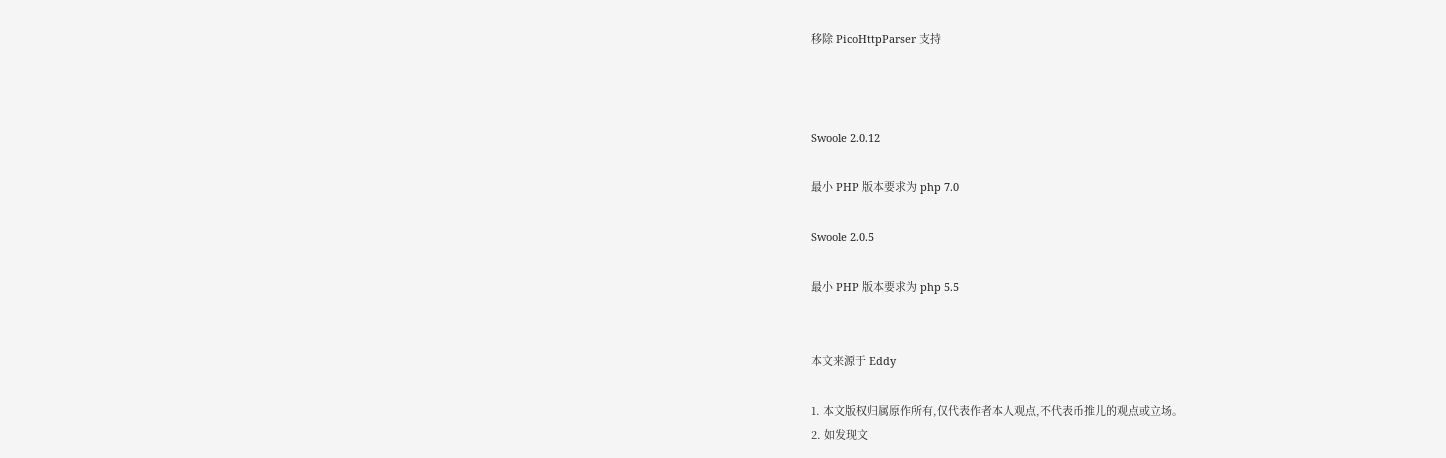移除 PicoHttpParser 支持



Swoole 2.0.12

最小 PHP 版本要求为 php 7.0

Swoole 2.0.5

最小 PHP 版本要求为 php 5.5


本文来源于 Eddy

1. 本文版权归属原作所有,仅代表作者本人观点,不代表币推儿的观点或立场。
2. 如发现文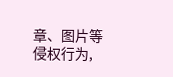章、图片等侵权行为,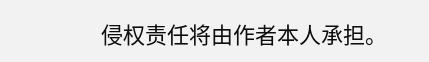侵权责任将由作者本人承担。